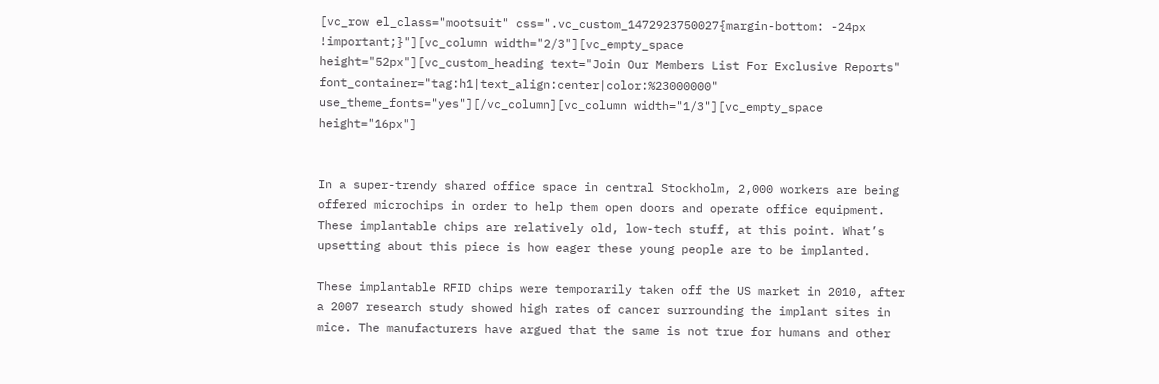[vc_row el_class="mootsuit" css=".vc_custom_1472923750027{margin-bottom: -24px !important;}"][vc_column width="2/3"][vc_empty_space height="52px"][vc_custom_heading text="Join Our Members List For Exclusive Reports" font_container="tag:h1|text_align:center|color:%23000000" use_theme_fonts="yes"][/vc_column][vc_column width="1/3"][vc_empty_space height="16px"]


In a super-trendy shared office space in central Stockholm, 2,000 workers are being offered microchips in order to help them open doors and operate office equipment. These implantable chips are relatively old, low-tech stuff, at this point. What’s upsetting about this piece is how eager these young people are to be implanted.

These implantable RFID chips were temporarily taken off the US market in 2010, after a 2007 research study showed high rates of cancer surrounding the implant sites in mice. The manufacturers have argued that the same is not true for humans and other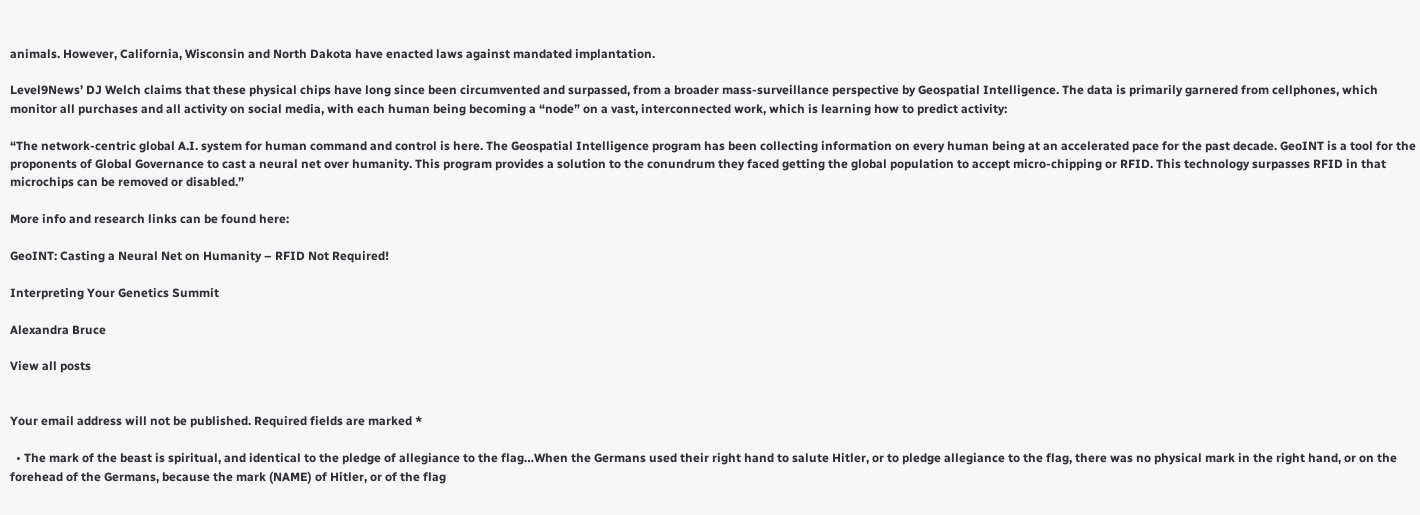animals. However, California, Wisconsin and North Dakota have enacted laws against mandated implantation.

Level9News’ DJ Welch claims that these physical chips have long since been circumvented and surpassed, from a broader mass-surveillance perspective by Geospatial Intelligence. The data is primarily garnered from cellphones, which monitor all purchases and all activity on social media, with each human being becoming a “node” on a vast, interconnected work, which is learning how to predict activity:

“The network-centric global A.I. system for human command and control is here. The Geospatial Intelligence program has been collecting information on every human being at an accelerated pace for the past decade. GeoINT is a tool for the proponents of Global Governance to cast a neural net over humanity. This program provides a solution to the conundrum they faced getting the global population to accept micro-chipping or RFID. This technology surpasses RFID in that microchips can be removed or disabled.”

More info and research links can be found here:

GeoINT: Casting a Neural Net on Humanity – RFID Not Required!

Interpreting Your Genetics Summit

Alexandra Bruce

View all posts


Your email address will not be published. Required fields are marked *

  • The mark of the beast is spiritual, and identical to the pledge of allegiance to the flag…When the Germans used their right hand to salute Hitler, or to pledge allegiance to the flag, there was no physical mark in the right hand, or on the forehead of the Germans, because the mark (NAME) of Hitler, or of the flag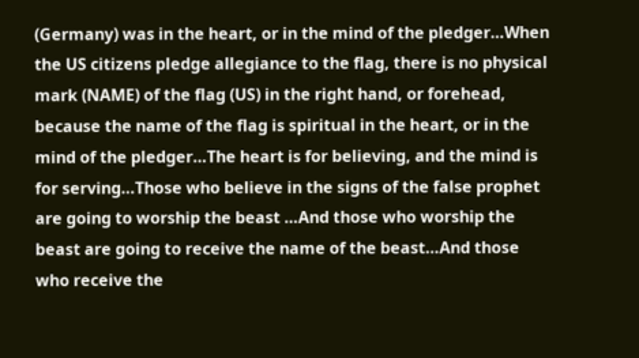(Germany) was in the heart, or in the mind of the pledger…When the US citizens pledge allegiance to the flag, there is no physical mark (NAME) of the flag (US) in the right hand, or forehead, because the name of the flag is spiritual in the heart, or in the mind of the pledger…The heart is for believing, and the mind is for serving…Those who believe in the signs of the false prophet are going to worship the beast …And those who worship the beast are going to receive the name of the beast…And those who receive the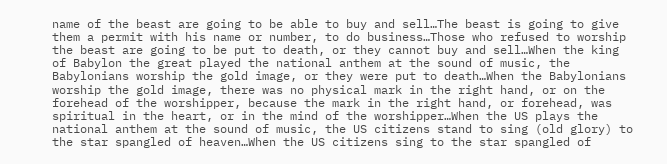name of the beast are going to be able to buy and sell…The beast is going to give them a permit with his name or number, to do business…Those who refused to worship the beast are going to be put to death, or they cannot buy and sell…When the king of Babylon the great played the national anthem at the sound of music, the Babylonians worship the gold image, or they were put to death…When the Babylonians worship the gold image, there was no physical mark in the right hand, or on the forehead of the worshipper, because the mark in the right hand, or forehead, was spiritual in the heart, or in the mind of the worshipper…When the US plays the national anthem at the sound of music, the US citizens stand to sing (old glory) to the star spangled of heaven…When the US citizens sing to the star spangled of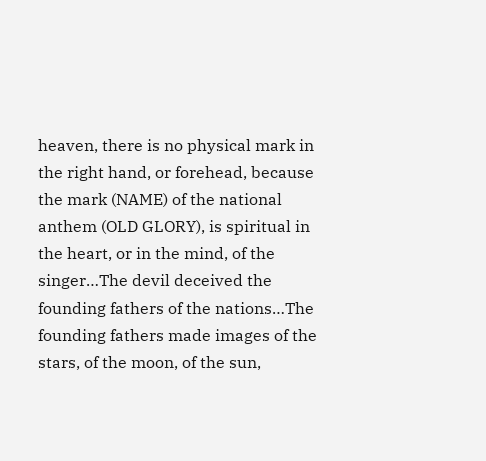heaven, there is no physical mark in the right hand, or forehead, because the mark (NAME) of the national anthem (OLD GLORY), is spiritual in the heart, or in the mind, of the singer…The devil deceived the founding fathers of the nations…The founding fathers made images of the stars, of the moon, of the sun,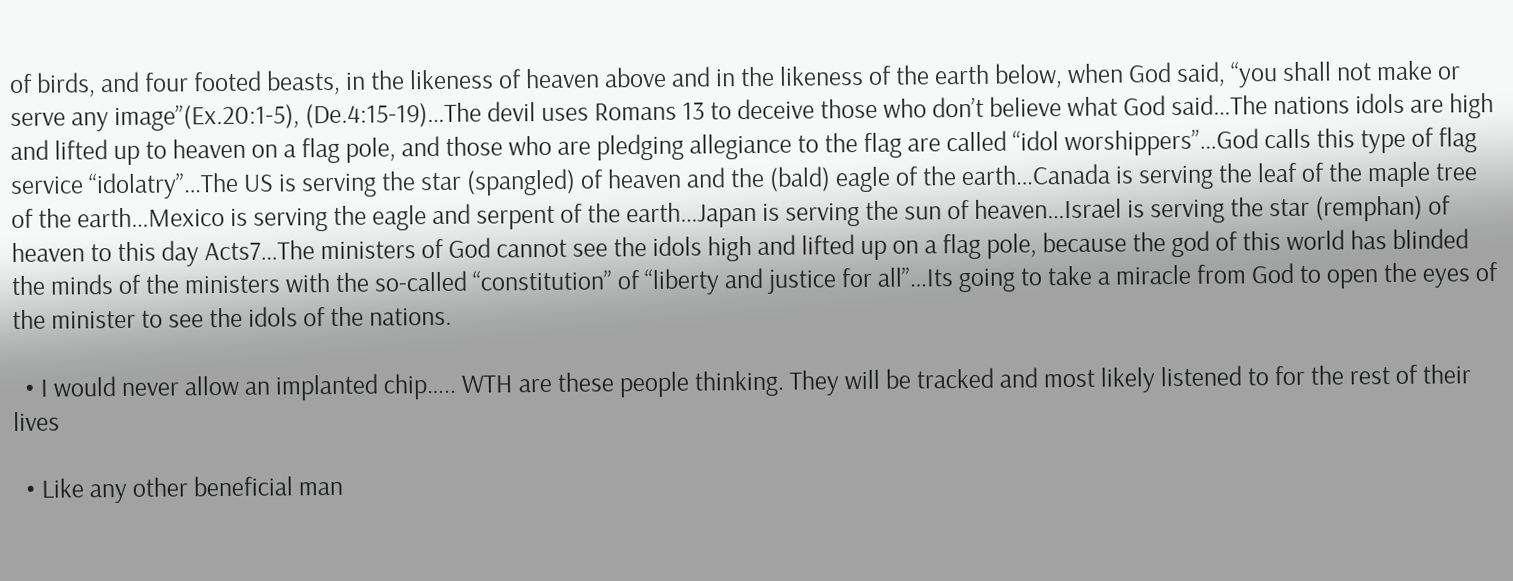of birds, and four footed beasts, in the likeness of heaven above and in the likeness of the earth below, when God said, “you shall not make or serve any image”(Ex.20:1-5), (De.4:15-19)…The devil uses Romans 13 to deceive those who don’t believe what God said…The nations idols are high and lifted up to heaven on a flag pole, and those who are pledging allegiance to the flag are called “idol worshippers”…God calls this type of flag service “idolatry”…The US is serving the star (spangled) of heaven and the (bald) eagle of the earth…Canada is serving the leaf of the maple tree of the earth…Mexico is serving the eagle and serpent of the earth…Japan is serving the sun of heaven…Israel is serving the star (remphan) of heaven to this day Acts7…The ministers of God cannot see the idols high and lifted up on a flag pole, because the god of this world has blinded the minds of the ministers with the so-called “constitution” of “liberty and justice for all”…Its going to take a miracle from God to open the eyes of the minister to see the idols of the nations.

  • I would never allow an implanted chip….. WTH are these people thinking. They will be tracked and most likely listened to for the rest of their lives

  • Like any other beneficial man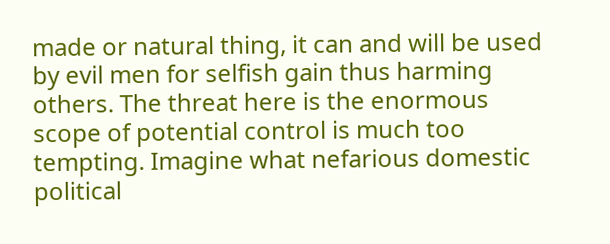made or natural thing, it can and will be used by evil men for selfish gain thus harming others. The threat here is the enormous scope of potential control is much too tempting. Imagine what nefarious domestic political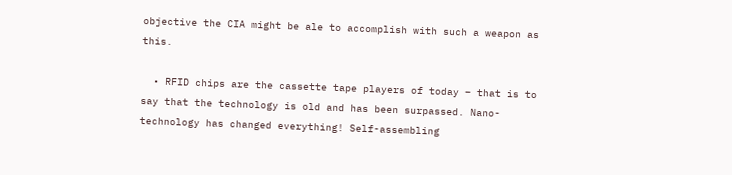objective the CIA might be ale to accomplish with such a weapon as this.

  • RFID chips are the cassette tape players of today – that is to say that the technology is old and has been surpassed. Nano-technology has changed everything! Self-assembling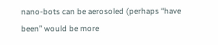nano-bots can be aerosoled (perhaps “have been” would be more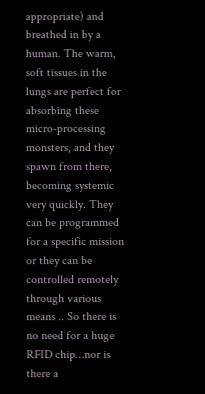appropriate) and breathed in by a human. The warm, soft tissues in the lungs are perfect for absorbing these micro-processing monsters, and they spawn from there, becoming systemic very quickly. They can be programmed for a specific mission or they can be controlled remotely through various means .. So there is no need for a huge RFID chip…nor is there a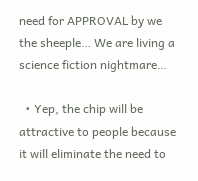need for APPROVAL by we the sheeple… We are living a science fiction nightmare…

  • Yep, the chip will be attractive to people because it will eliminate the need to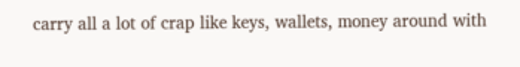carry all a lot of crap like keys, wallets, money around with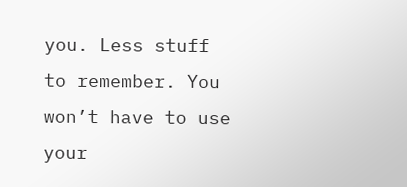you. Less stuff to remember. You won’t have to use your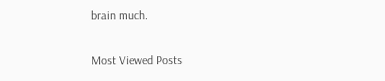brain much.

Most Viewed Posts